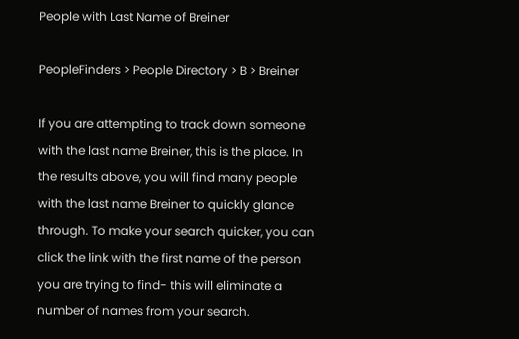People with Last Name of Breiner

PeopleFinders > People Directory > B > Breiner

If you are attempting to track down someone with the last name Breiner, this is the place. In the results above, you will find many people with the last name Breiner to quickly glance through. To make your search quicker, you can click the link with the first name of the person you are trying to find- this will eliminate a number of names from your search.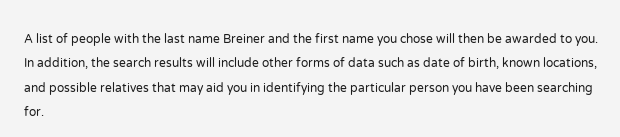A list of people with the last name Breiner and the first name you chose will then be awarded to you. In addition, the search results will include other forms of data such as date of birth, known locations, and possible relatives that may aid you in identifying the particular person you have been searching for.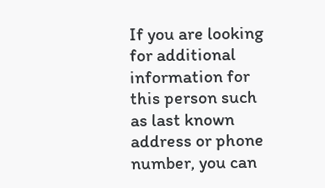If you are looking for additional information for this person such as last known address or phone number, you can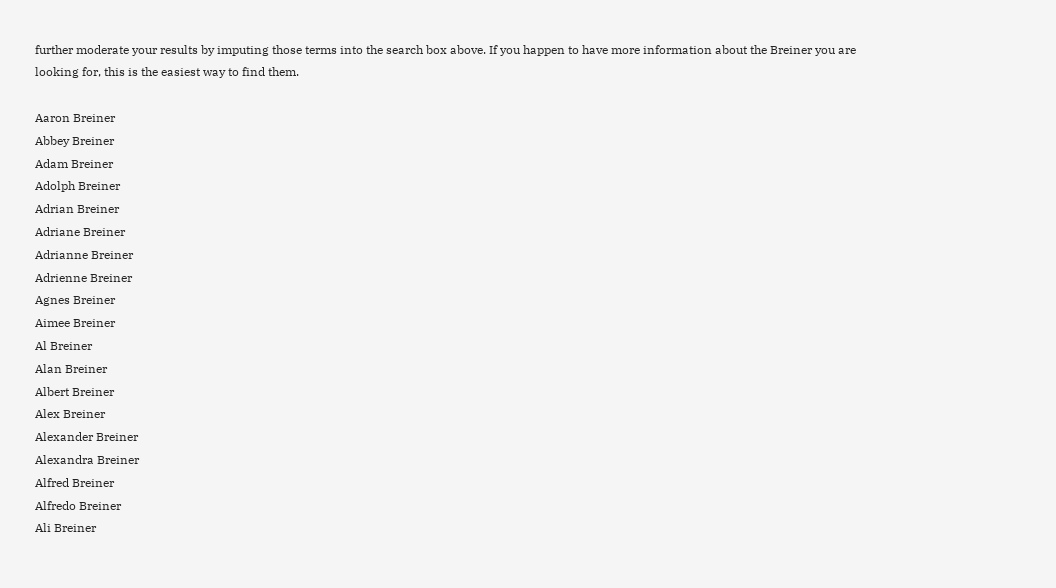further moderate your results by imputing those terms into the search box above. If you happen to have more information about the Breiner you are looking for, this is the easiest way to find them.

Aaron Breiner
Abbey Breiner
Adam Breiner
Adolph Breiner
Adrian Breiner
Adriane Breiner
Adrianne Breiner
Adrienne Breiner
Agnes Breiner
Aimee Breiner
Al Breiner
Alan Breiner
Albert Breiner
Alex Breiner
Alexander Breiner
Alexandra Breiner
Alfred Breiner
Alfredo Breiner
Ali Breiner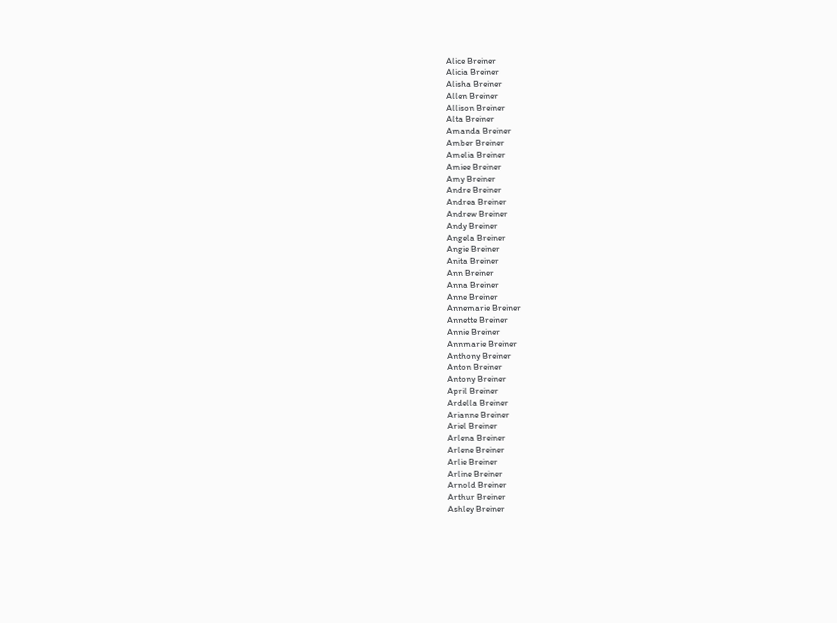Alice Breiner
Alicia Breiner
Alisha Breiner
Allen Breiner
Allison Breiner
Alta Breiner
Amanda Breiner
Amber Breiner
Amelia Breiner
Amiee Breiner
Amy Breiner
Andre Breiner
Andrea Breiner
Andrew Breiner
Andy Breiner
Angela Breiner
Angie Breiner
Anita Breiner
Ann Breiner
Anna Breiner
Anne Breiner
Annemarie Breiner
Annette Breiner
Annie Breiner
Annmarie Breiner
Anthony Breiner
Anton Breiner
Antony Breiner
April Breiner
Ardella Breiner
Arianne Breiner
Ariel Breiner
Arlena Breiner
Arlene Breiner
Arlie Breiner
Arline Breiner
Arnold Breiner
Arthur Breiner
Ashley Breiner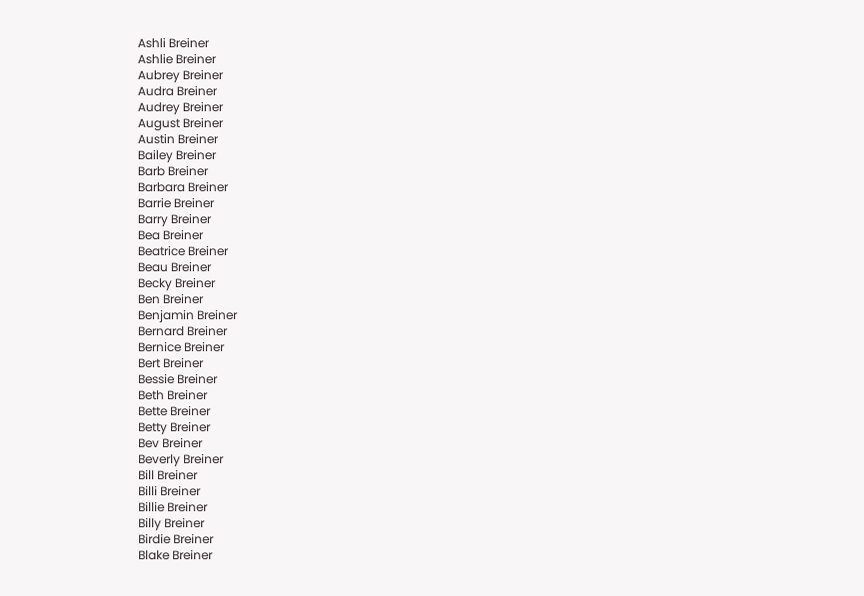Ashli Breiner
Ashlie Breiner
Aubrey Breiner
Audra Breiner
Audrey Breiner
August Breiner
Austin Breiner
Bailey Breiner
Barb Breiner
Barbara Breiner
Barrie Breiner
Barry Breiner
Bea Breiner
Beatrice Breiner
Beau Breiner
Becky Breiner
Ben Breiner
Benjamin Breiner
Bernard Breiner
Bernice Breiner
Bert Breiner
Bessie Breiner
Beth Breiner
Bette Breiner
Betty Breiner
Bev Breiner
Beverly Breiner
Bill Breiner
Billi Breiner
Billie Breiner
Billy Breiner
Birdie Breiner
Blake Breiner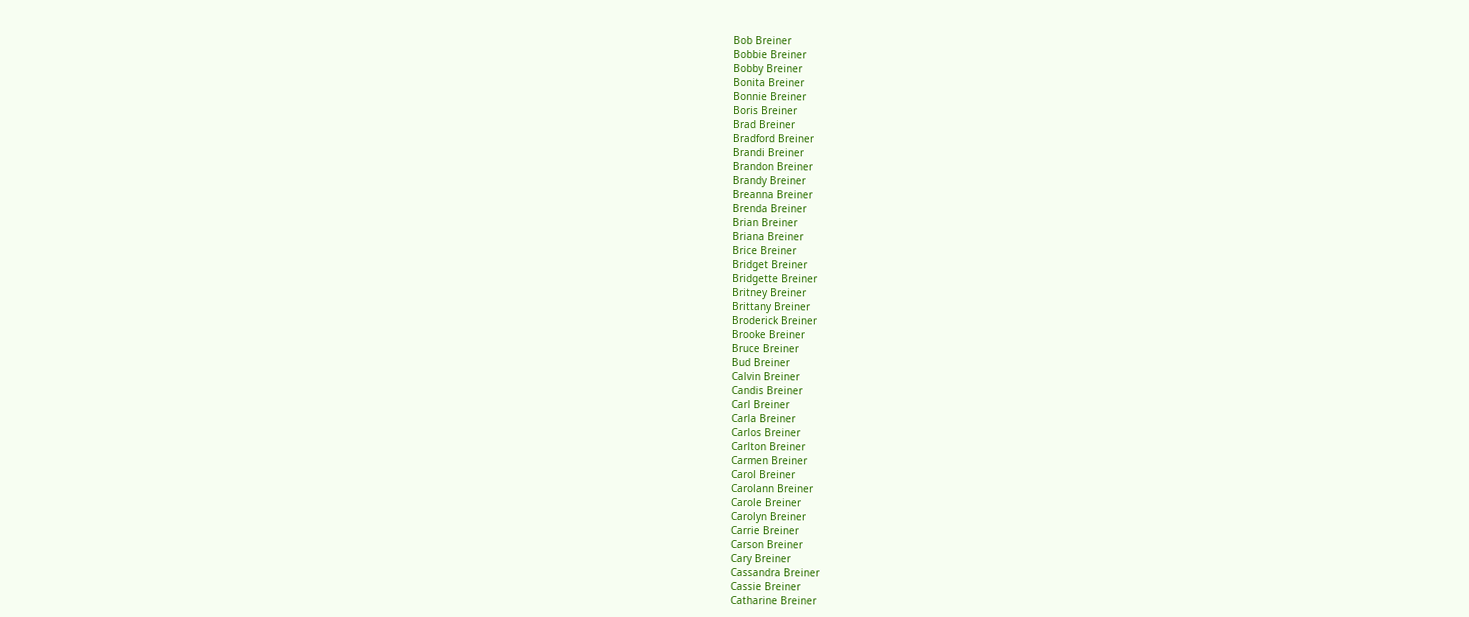Bob Breiner
Bobbie Breiner
Bobby Breiner
Bonita Breiner
Bonnie Breiner
Boris Breiner
Brad Breiner
Bradford Breiner
Brandi Breiner
Brandon Breiner
Brandy Breiner
Breanna Breiner
Brenda Breiner
Brian Breiner
Briana Breiner
Brice Breiner
Bridget Breiner
Bridgette Breiner
Britney Breiner
Brittany Breiner
Broderick Breiner
Brooke Breiner
Bruce Breiner
Bud Breiner
Calvin Breiner
Candis Breiner
Carl Breiner
Carla Breiner
Carlos Breiner
Carlton Breiner
Carmen Breiner
Carol Breiner
Carolann Breiner
Carole Breiner
Carolyn Breiner
Carrie Breiner
Carson Breiner
Cary Breiner
Cassandra Breiner
Cassie Breiner
Catharine Breiner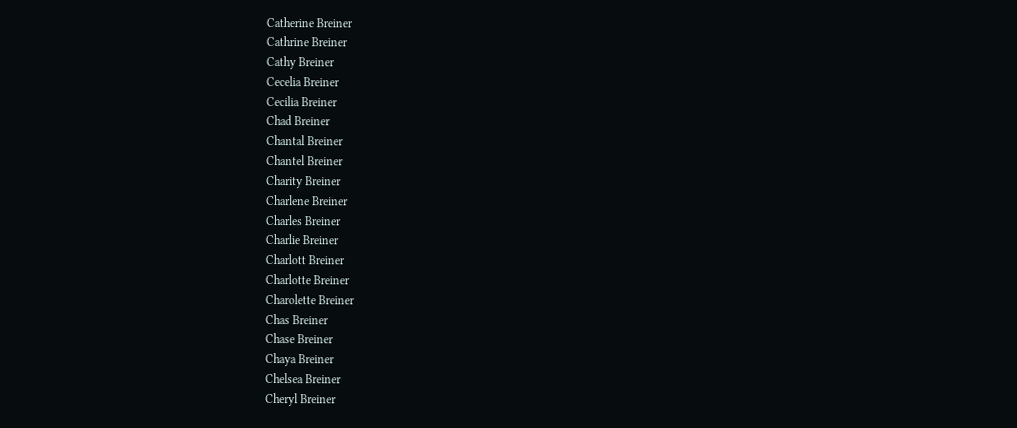Catherine Breiner
Cathrine Breiner
Cathy Breiner
Cecelia Breiner
Cecilia Breiner
Chad Breiner
Chantal Breiner
Chantel Breiner
Charity Breiner
Charlene Breiner
Charles Breiner
Charlie Breiner
Charlott Breiner
Charlotte Breiner
Charolette Breiner
Chas Breiner
Chase Breiner
Chaya Breiner
Chelsea Breiner
Cheryl Breiner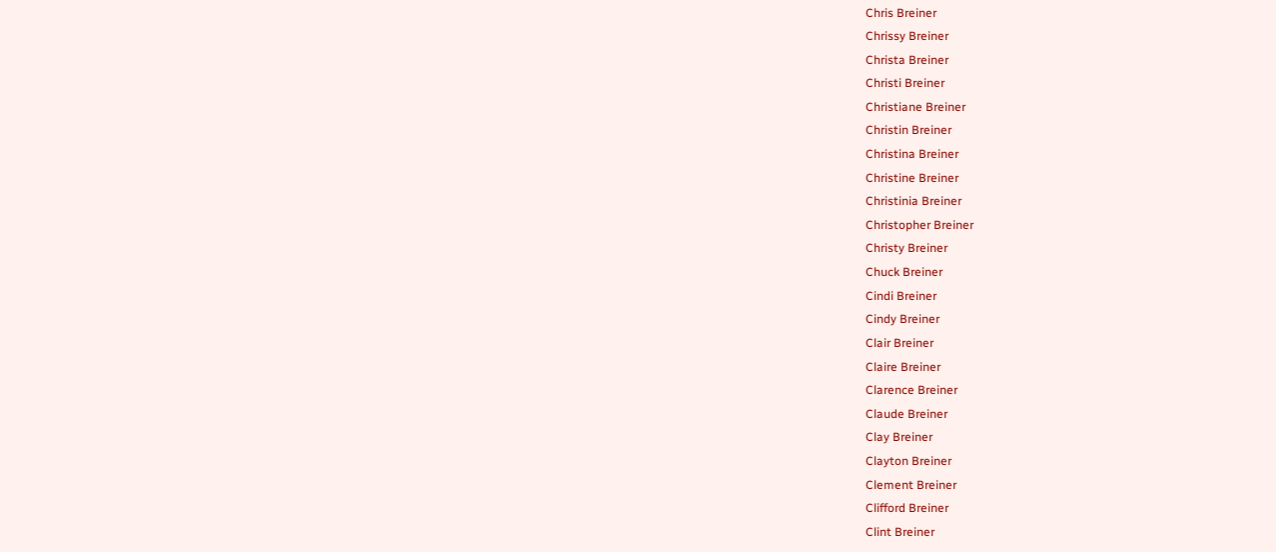Chris Breiner
Chrissy Breiner
Christa Breiner
Christi Breiner
Christiane Breiner
Christin Breiner
Christina Breiner
Christine Breiner
Christinia Breiner
Christopher Breiner
Christy Breiner
Chuck Breiner
Cindi Breiner
Cindy Breiner
Clair Breiner
Claire Breiner
Clarence Breiner
Claude Breiner
Clay Breiner
Clayton Breiner
Clement Breiner
Clifford Breiner
Clint Breiner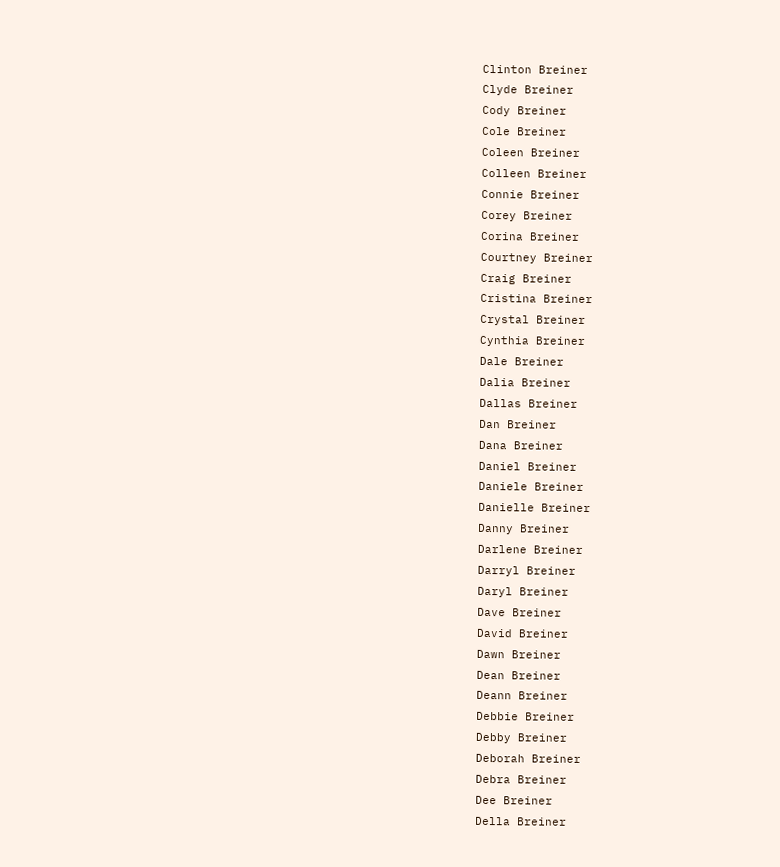Clinton Breiner
Clyde Breiner
Cody Breiner
Cole Breiner
Coleen Breiner
Colleen Breiner
Connie Breiner
Corey Breiner
Corina Breiner
Courtney Breiner
Craig Breiner
Cristina Breiner
Crystal Breiner
Cynthia Breiner
Dale Breiner
Dalia Breiner
Dallas Breiner
Dan Breiner
Dana Breiner
Daniel Breiner
Daniele Breiner
Danielle Breiner
Danny Breiner
Darlene Breiner
Darryl Breiner
Daryl Breiner
Dave Breiner
David Breiner
Dawn Breiner
Dean Breiner
Deann Breiner
Debbie Breiner
Debby Breiner
Deborah Breiner
Debra Breiner
Dee Breiner
Della Breiner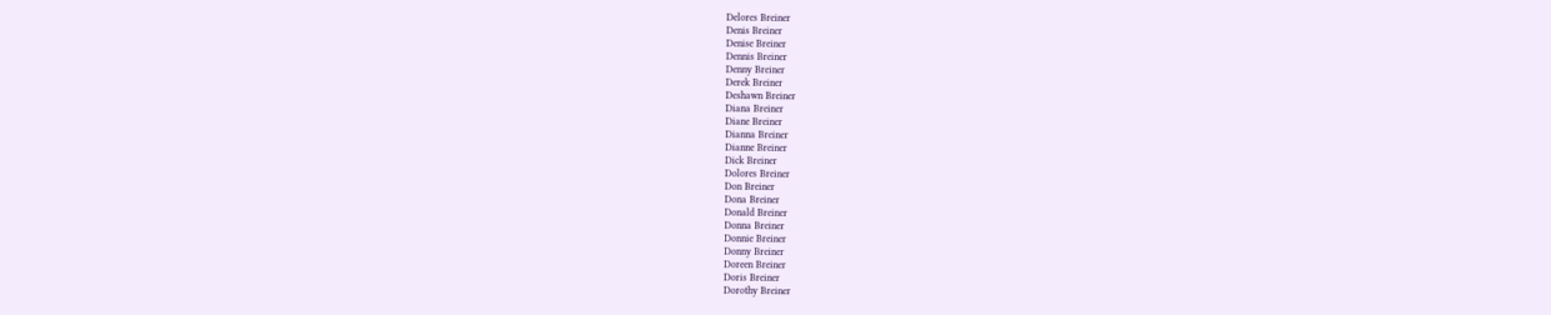Delores Breiner
Denis Breiner
Denise Breiner
Dennis Breiner
Denny Breiner
Derek Breiner
Deshawn Breiner
Diana Breiner
Diane Breiner
Dianna Breiner
Dianne Breiner
Dick Breiner
Dolores Breiner
Don Breiner
Dona Breiner
Donald Breiner
Donna Breiner
Donnie Breiner
Donny Breiner
Doreen Breiner
Doris Breiner
Dorothy Breiner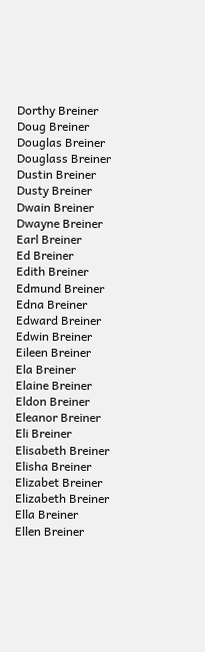Dorthy Breiner
Doug Breiner
Douglas Breiner
Douglass Breiner
Dustin Breiner
Dusty Breiner
Dwain Breiner
Dwayne Breiner
Earl Breiner
Ed Breiner
Edith Breiner
Edmund Breiner
Edna Breiner
Edward Breiner
Edwin Breiner
Eileen Breiner
Ela Breiner
Elaine Breiner
Eldon Breiner
Eleanor Breiner
Eli Breiner
Elisabeth Breiner
Elisha Breiner
Elizabet Breiner
Elizabeth Breiner
Ella Breiner
Ellen Breiner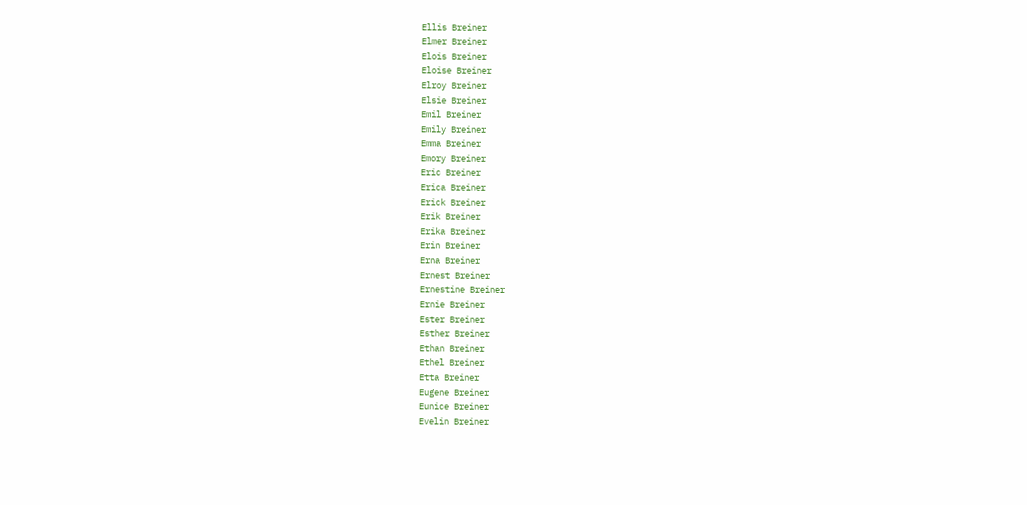Ellis Breiner
Elmer Breiner
Elois Breiner
Eloise Breiner
Elroy Breiner
Elsie Breiner
Emil Breiner
Emily Breiner
Emma Breiner
Emory Breiner
Eric Breiner
Erica Breiner
Erick Breiner
Erik Breiner
Erika Breiner
Erin Breiner
Erna Breiner
Ernest Breiner
Ernestine Breiner
Ernie Breiner
Ester Breiner
Esther Breiner
Ethan Breiner
Ethel Breiner
Etta Breiner
Eugene Breiner
Eunice Breiner
Evelin Breiner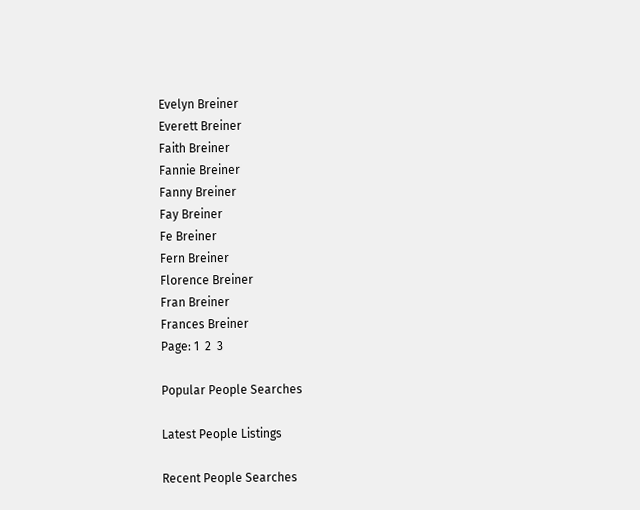Evelyn Breiner
Everett Breiner
Faith Breiner
Fannie Breiner
Fanny Breiner
Fay Breiner
Fe Breiner
Fern Breiner
Florence Breiner
Fran Breiner
Frances Breiner
Page: 1  2  3

Popular People Searches

Latest People Listings

Recent People Searches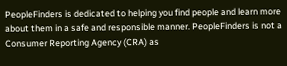PeopleFinders is dedicated to helping you find people and learn more about them in a safe and responsible manner. PeopleFinders is not a Consumer Reporting Agency (CRA) as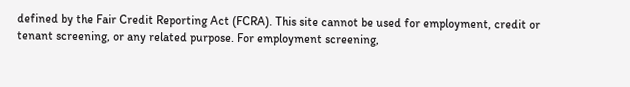defined by the Fair Credit Reporting Act (FCRA). This site cannot be used for employment, credit or tenant screening, or any related purpose. For employment screening,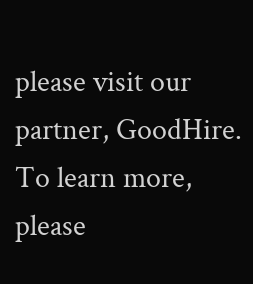please visit our partner, GoodHire. To learn more, please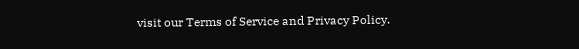visit our Terms of Service and Privacy Policy.